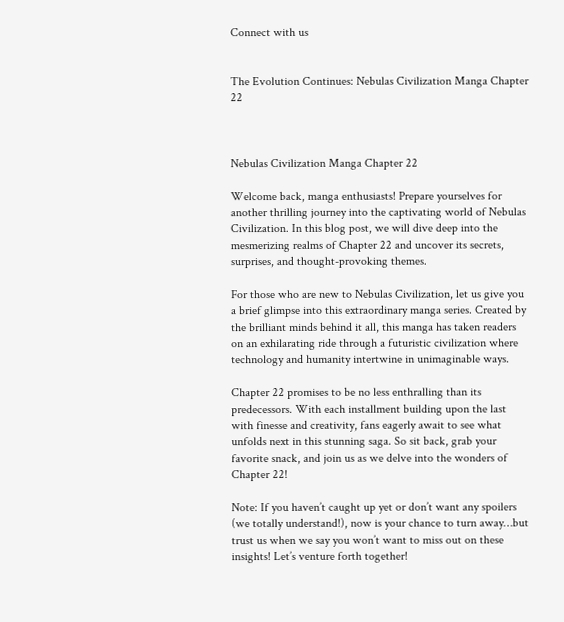Connect with us


The Evolution Continues: Nebulas Civilization Manga Chapter 22



Nebulas Civilization Manga Chapter 22

Welcome back, manga enthusiasts! Prepare yourselves for another thrilling journey into the captivating world of Nebulas Civilization. In this blog post, we will dive deep into the mesmerizing realms of Chapter 22 and uncover its secrets, surprises, and thought-provoking themes.

For those who are new to Nebulas Civilization, let us give you a brief glimpse into this extraordinary manga series. Created by the brilliant minds behind it all, this manga has taken readers on an exhilarating ride through a futuristic civilization where technology and humanity intertwine in unimaginable ways.

Chapter 22 promises to be no less enthralling than its predecessors. With each installment building upon the last with finesse and creativity, fans eagerly await to see what unfolds next in this stunning saga. So sit back, grab your favorite snack, and join us as we delve into the wonders of Chapter 22!

Note: If you haven’t caught up yet or don’t want any spoilers (we totally understand!), now is your chance to turn away…but trust us when we say you won’t want to miss out on these insights! Let’s venture forth together!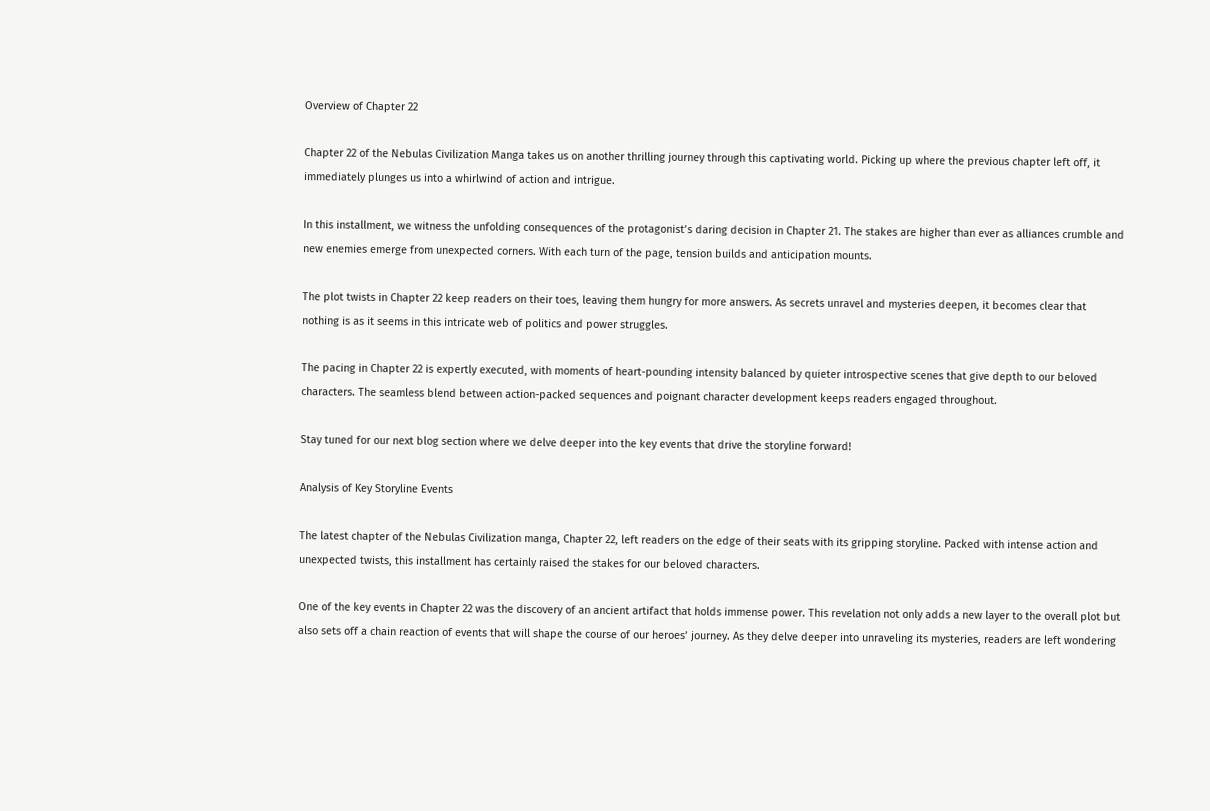Overview of Chapter 22

Chapter 22 of the Nebulas Civilization Manga takes us on another thrilling journey through this captivating world. Picking up where the previous chapter left off, it immediately plunges us into a whirlwind of action and intrigue.

In this installment, we witness the unfolding consequences of the protagonist’s daring decision in Chapter 21. The stakes are higher than ever as alliances crumble and new enemies emerge from unexpected corners. With each turn of the page, tension builds and anticipation mounts.

The plot twists in Chapter 22 keep readers on their toes, leaving them hungry for more answers. As secrets unravel and mysteries deepen, it becomes clear that nothing is as it seems in this intricate web of politics and power struggles.

The pacing in Chapter 22 is expertly executed, with moments of heart-pounding intensity balanced by quieter introspective scenes that give depth to our beloved characters. The seamless blend between action-packed sequences and poignant character development keeps readers engaged throughout.

Stay tuned for our next blog section where we delve deeper into the key events that drive the storyline forward!

Analysis of Key Storyline Events

The latest chapter of the Nebulas Civilization manga, Chapter 22, left readers on the edge of their seats with its gripping storyline. Packed with intense action and unexpected twists, this installment has certainly raised the stakes for our beloved characters.

One of the key events in Chapter 22 was the discovery of an ancient artifact that holds immense power. This revelation not only adds a new layer to the overall plot but also sets off a chain reaction of events that will shape the course of our heroes’ journey. As they delve deeper into unraveling its mysteries, readers are left wondering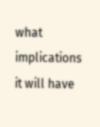what implications it will have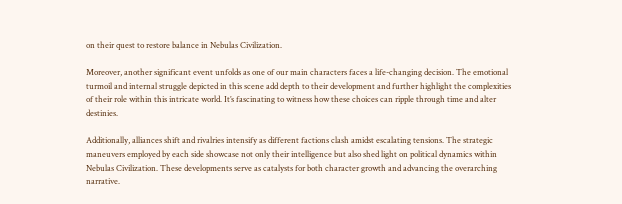on their quest to restore balance in Nebulas Civilization.

Moreover, another significant event unfolds as one of our main characters faces a life-changing decision. The emotional turmoil and internal struggle depicted in this scene add depth to their development and further highlight the complexities of their role within this intricate world. It’s fascinating to witness how these choices can ripple through time and alter destinies.

Additionally, alliances shift and rivalries intensify as different factions clash amidst escalating tensions. The strategic maneuvers employed by each side showcase not only their intelligence but also shed light on political dynamics within Nebulas Civilization. These developments serve as catalysts for both character growth and advancing the overarching narrative.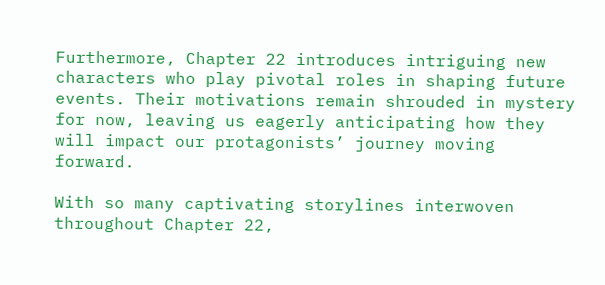Furthermore, Chapter 22 introduces intriguing new characters who play pivotal roles in shaping future events. Their motivations remain shrouded in mystery for now, leaving us eagerly anticipating how they will impact our protagonists’ journey moving forward.

With so many captivating storylines interwoven throughout Chapter 22,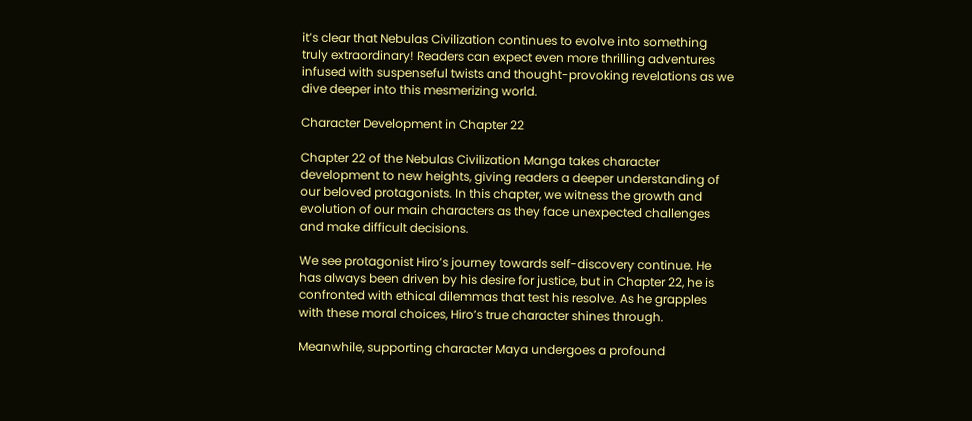it’s clear that Nebulas Civilization continues to evolve into something truly extraordinary! Readers can expect even more thrilling adventures infused with suspenseful twists and thought-provoking revelations as we dive deeper into this mesmerizing world.

Character Development in Chapter 22

Chapter 22 of the Nebulas Civilization Manga takes character development to new heights, giving readers a deeper understanding of our beloved protagonists. In this chapter, we witness the growth and evolution of our main characters as they face unexpected challenges and make difficult decisions.

We see protagonist Hiro’s journey towards self-discovery continue. He has always been driven by his desire for justice, but in Chapter 22, he is confronted with ethical dilemmas that test his resolve. As he grapples with these moral choices, Hiro’s true character shines through.

Meanwhile, supporting character Maya undergoes a profound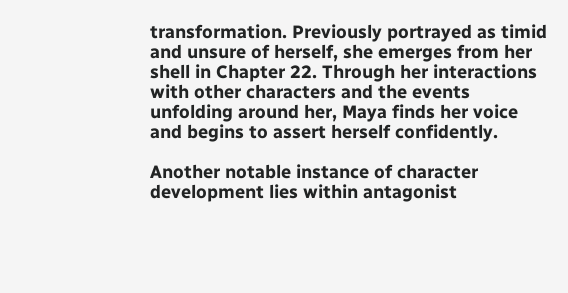transformation. Previously portrayed as timid and unsure of herself, she emerges from her shell in Chapter 22. Through her interactions with other characters and the events unfolding around her, Maya finds her voice and begins to assert herself confidently.

Another notable instance of character development lies within antagonist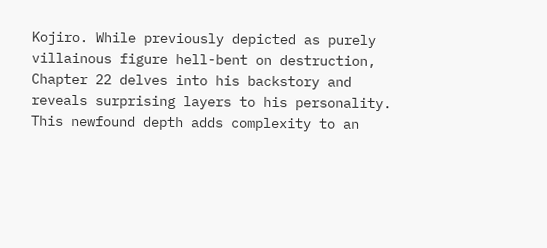Kojiro. While previously depicted as purely villainous figure hell-bent on destruction, Chapter 22 delves into his backstory and reveals surprising layers to his personality. This newfound depth adds complexity to an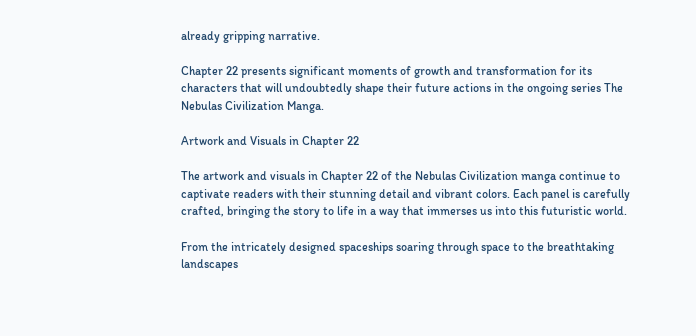already gripping narrative.

Chapter 22 presents significant moments of growth and transformation for its characters that will undoubtedly shape their future actions in the ongoing series The Nebulas Civilization Manga.

Artwork and Visuals in Chapter 22

The artwork and visuals in Chapter 22 of the Nebulas Civilization manga continue to captivate readers with their stunning detail and vibrant colors. Each panel is carefully crafted, bringing the story to life in a way that immerses us into this futuristic world.

From the intricately designed spaceships soaring through space to the breathtaking landscapes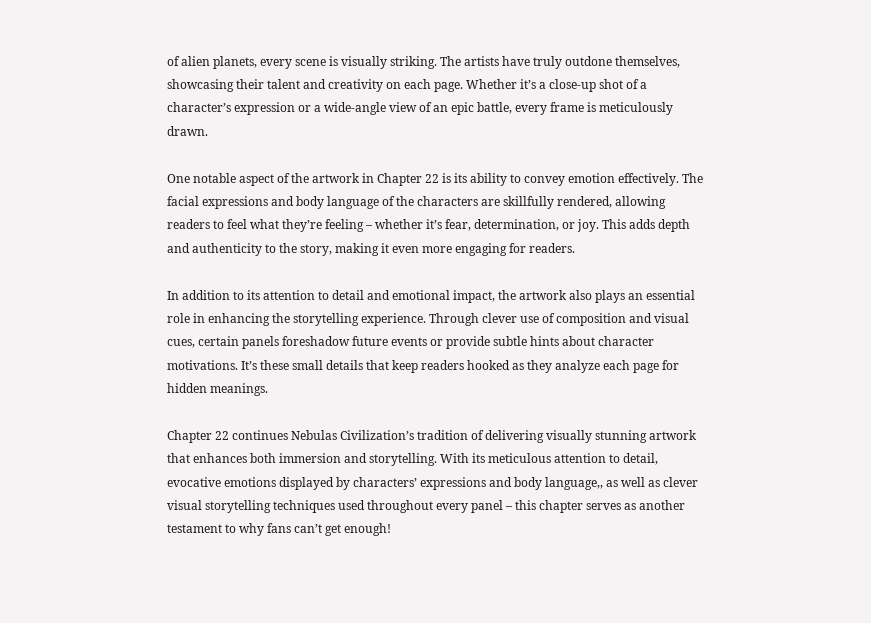of alien planets, every scene is visually striking. The artists have truly outdone themselves, showcasing their talent and creativity on each page. Whether it’s a close-up shot of a character’s expression or a wide-angle view of an epic battle, every frame is meticulously drawn.

One notable aspect of the artwork in Chapter 22 is its ability to convey emotion effectively. The facial expressions and body language of the characters are skillfully rendered, allowing readers to feel what they’re feeling – whether it’s fear, determination, or joy. This adds depth and authenticity to the story, making it even more engaging for readers.

In addition to its attention to detail and emotional impact, the artwork also plays an essential role in enhancing the storytelling experience. Through clever use of composition and visual cues, certain panels foreshadow future events or provide subtle hints about character motivations. It’s these small details that keep readers hooked as they analyze each page for hidden meanings.

Chapter 22 continues Nebulas Civilization’s tradition of delivering visually stunning artwork that enhances both immersion and storytelling. With its meticulous attention to detail, evocative emotions displayed by characters’ expressions and body language,, as well as clever visual storytelling techniques used throughout every panel – this chapter serves as another testament to why fans can’t get enough!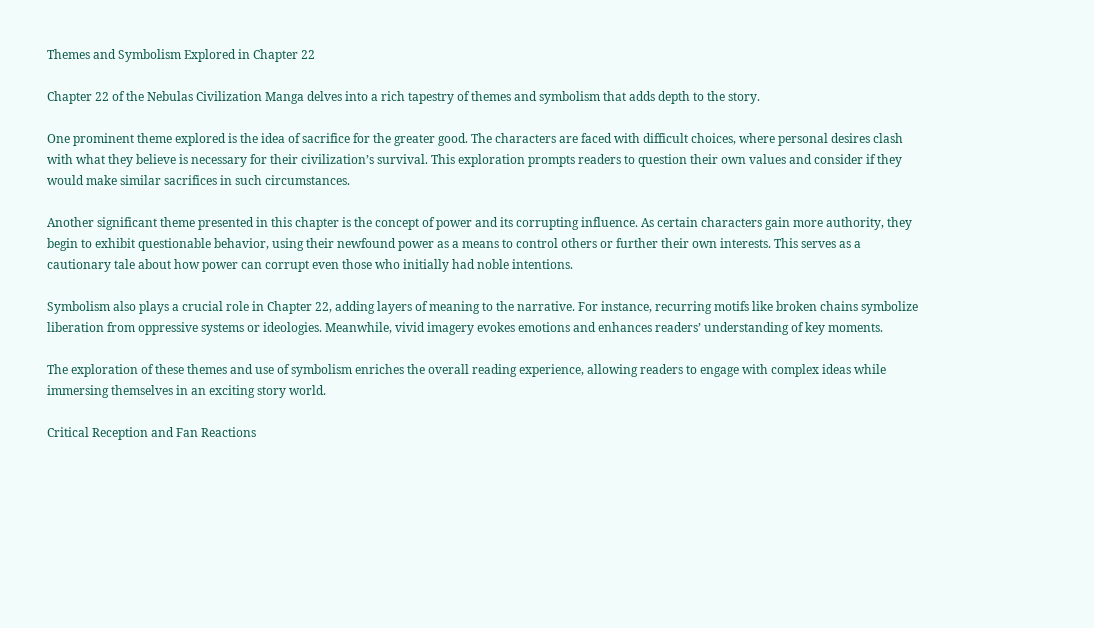Themes and Symbolism Explored in Chapter 22

Chapter 22 of the Nebulas Civilization Manga delves into a rich tapestry of themes and symbolism that adds depth to the story.

One prominent theme explored is the idea of sacrifice for the greater good. The characters are faced with difficult choices, where personal desires clash with what they believe is necessary for their civilization’s survival. This exploration prompts readers to question their own values and consider if they would make similar sacrifices in such circumstances.

Another significant theme presented in this chapter is the concept of power and its corrupting influence. As certain characters gain more authority, they begin to exhibit questionable behavior, using their newfound power as a means to control others or further their own interests. This serves as a cautionary tale about how power can corrupt even those who initially had noble intentions.

Symbolism also plays a crucial role in Chapter 22, adding layers of meaning to the narrative. For instance, recurring motifs like broken chains symbolize liberation from oppressive systems or ideologies. Meanwhile, vivid imagery evokes emotions and enhances readers’ understanding of key moments.

The exploration of these themes and use of symbolism enriches the overall reading experience, allowing readers to engage with complex ideas while immersing themselves in an exciting story world.

Critical Reception and Fan Reactions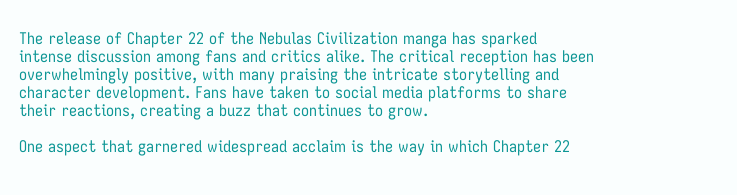The release of Chapter 22 of the Nebulas Civilization manga has sparked intense discussion among fans and critics alike. The critical reception has been overwhelmingly positive, with many praising the intricate storytelling and character development. Fans have taken to social media platforms to share their reactions, creating a buzz that continues to grow.

One aspect that garnered widespread acclaim is the way in which Chapter 22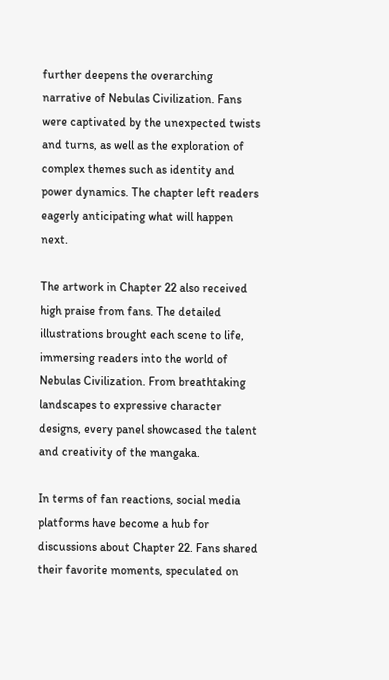further deepens the overarching narrative of Nebulas Civilization. Fans were captivated by the unexpected twists and turns, as well as the exploration of complex themes such as identity and power dynamics. The chapter left readers eagerly anticipating what will happen next.

The artwork in Chapter 22 also received high praise from fans. The detailed illustrations brought each scene to life, immersing readers into the world of Nebulas Civilization. From breathtaking landscapes to expressive character designs, every panel showcased the talent and creativity of the mangaka.

In terms of fan reactions, social media platforms have become a hub for discussions about Chapter 22. Fans shared their favorite moments, speculated on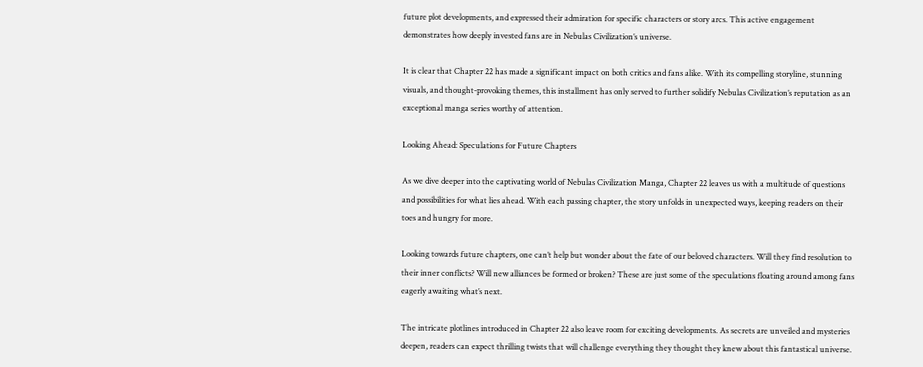future plot developments, and expressed their admiration for specific characters or story arcs. This active engagement demonstrates how deeply invested fans are in Nebulas Civilization’s universe.

It is clear that Chapter 22 has made a significant impact on both critics and fans alike. With its compelling storyline, stunning visuals, and thought-provoking themes, this installment has only served to further solidify Nebulas Civilization’s reputation as an exceptional manga series worthy of attention.

Looking Ahead: Speculations for Future Chapters

As we dive deeper into the captivating world of Nebulas Civilization Manga, Chapter 22 leaves us with a multitude of questions and possibilities for what lies ahead. With each passing chapter, the story unfolds in unexpected ways, keeping readers on their toes and hungry for more.

Looking towards future chapters, one can’t help but wonder about the fate of our beloved characters. Will they find resolution to their inner conflicts? Will new alliances be formed or broken? These are just some of the speculations floating around among fans eagerly awaiting what’s next.

The intricate plotlines introduced in Chapter 22 also leave room for exciting developments. As secrets are unveiled and mysteries deepen, readers can expect thrilling twists that will challenge everything they thought they knew about this fantastical universe.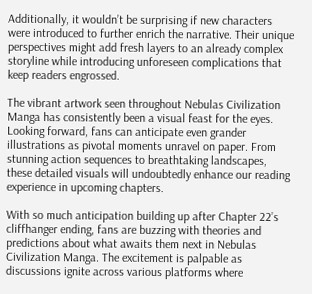Additionally, it wouldn’t be surprising if new characters were introduced to further enrich the narrative. Their unique perspectives might add fresh layers to an already complex storyline while introducing unforeseen complications that keep readers engrossed.

The vibrant artwork seen throughout Nebulas Civilization Manga has consistently been a visual feast for the eyes. Looking forward, fans can anticipate even grander illustrations as pivotal moments unravel on paper. From stunning action sequences to breathtaking landscapes, these detailed visuals will undoubtedly enhance our reading experience in upcoming chapters.

With so much anticipation building up after Chapter 22’s cliffhanger ending, fans are buzzing with theories and predictions about what awaits them next in Nebulas Civilization Manga. The excitement is palpable as discussions ignite across various platforms where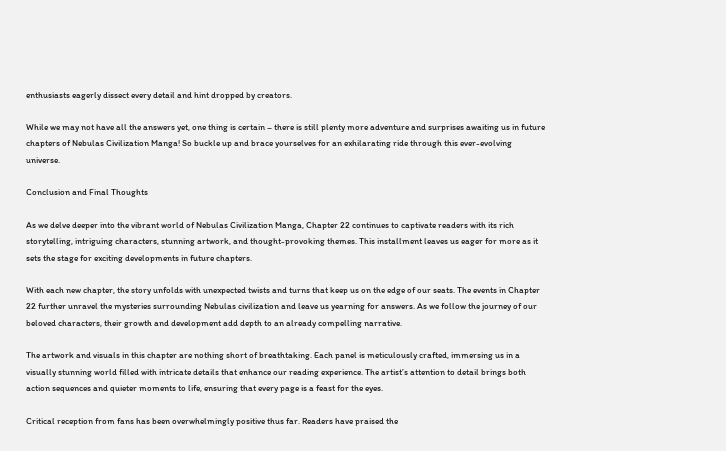enthusiasts eagerly dissect every detail and hint dropped by creators.

While we may not have all the answers yet, one thing is certain – there is still plenty more adventure and surprises awaiting us in future chapters of Nebulas Civilization Manga! So buckle up and brace yourselves for an exhilarating ride through this ever-evolving universe.

Conclusion and Final Thoughts

As we delve deeper into the vibrant world of Nebulas Civilization Manga, Chapter 22 continues to captivate readers with its rich storytelling, intriguing characters, stunning artwork, and thought-provoking themes. This installment leaves us eager for more as it sets the stage for exciting developments in future chapters.

With each new chapter, the story unfolds with unexpected twists and turns that keep us on the edge of our seats. The events in Chapter 22 further unravel the mysteries surrounding Nebulas civilization and leave us yearning for answers. As we follow the journey of our beloved characters, their growth and development add depth to an already compelling narrative.

The artwork and visuals in this chapter are nothing short of breathtaking. Each panel is meticulously crafted, immersing us in a visually stunning world filled with intricate details that enhance our reading experience. The artist’s attention to detail brings both action sequences and quieter moments to life, ensuring that every page is a feast for the eyes.

Critical reception from fans has been overwhelmingly positive thus far. Readers have praised the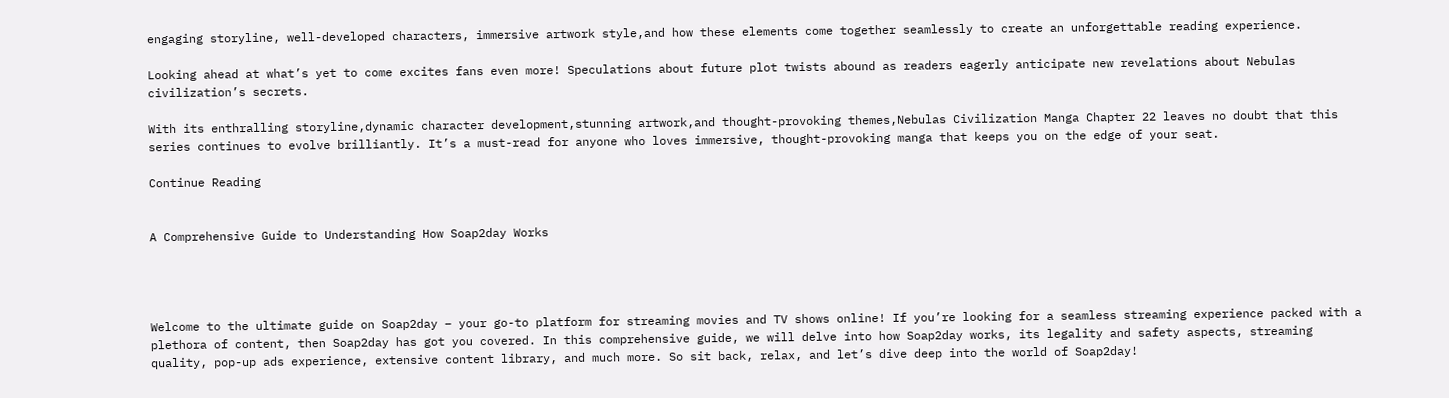engaging storyline, well-developed characters, immersive artwork style,and how these elements come together seamlessly to create an unforgettable reading experience.

Looking ahead at what’s yet to come excites fans even more! Speculations about future plot twists abound as readers eagerly anticipate new revelations about Nebulas civilization’s secrets.

With its enthralling storyline,dynamic character development,stunning artwork,and thought-provoking themes,Nebulas Civilization Manga Chapter 22 leaves no doubt that this series continues to evolve brilliantly. It’s a must-read for anyone who loves immersive, thought-provoking manga that keeps you on the edge of your seat.

Continue Reading


A Comprehensive Guide to Understanding How Soap2day Works




Welcome to the ultimate guide on Soap2day – your go-to platform for streaming movies and TV shows online! If you’re looking for a seamless streaming experience packed with a plethora of content, then Soap2day has got you covered. In this comprehensive guide, we will delve into how Soap2day works, its legality and safety aspects, streaming quality, pop-up ads experience, extensive content library, and much more. So sit back, relax, and let’s dive deep into the world of Soap2day!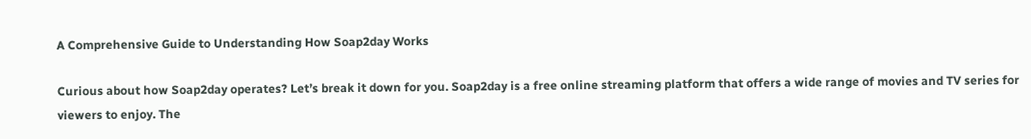A Comprehensive Guide to Understanding How Soap2day Works

Curious about how Soap2day operates? Let’s break it down for you. Soap2day is a free online streaming platform that offers a wide range of movies and TV series for viewers to enjoy. The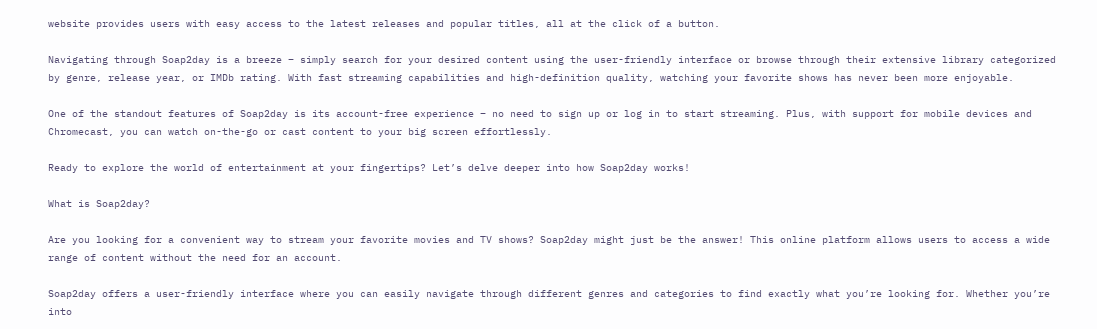website provides users with easy access to the latest releases and popular titles, all at the click of a button.

Navigating through Soap2day is a breeze – simply search for your desired content using the user-friendly interface or browse through their extensive library categorized by genre, release year, or IMDb rating. With fast streaming capabilities and high-definition quality, watching your favorite shows has never been more enjoyable.

One of the standout features of Soap2day is its account-free experience – no need to sign up or log in to start streaming. Plus, with support for mobile devices and Chromecast, you can watch on-the-go or cast content to your big screen effortlessly.

Ready to explore the world of entertainment at your fingertips? Let’s delve deeper into how Soap2day works!

What is Soap2day?

Are you looking for a convenient way to stream your favorite movies and TV shows? Soap2day might just be the answer! This online platform allows users to access a wide range of content without the need for an account.

Soap2day offers a user-friendly interface where you can easily navigate through different genres and categories to find exactly what you’re looking for. Whether you’re into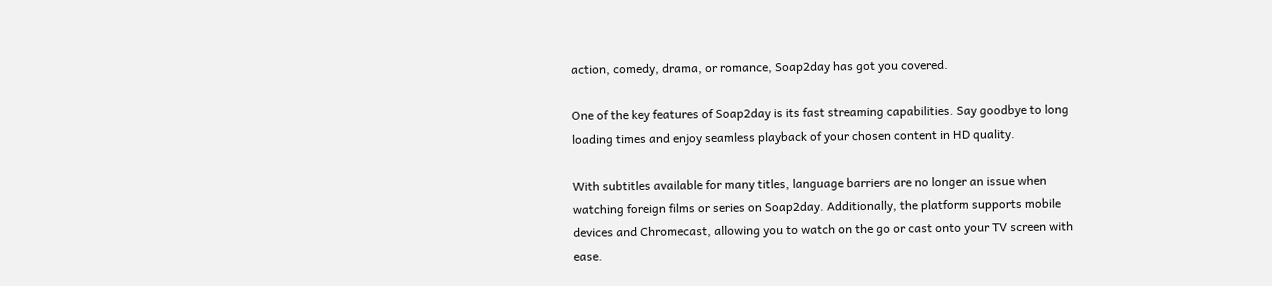action, comedy, drama, or romance, Soap2day has got you covered.

One of the key features of Soap2day is its fast streaming capabilities. Say goodbye to long loading times and enjoy seamless playback of your chosen content in HD quality.

With subtitles available for many titles, language barriers are no longer an issue when watching foreign films or series on Soap2day. Additionally, the platform supports mobile devices and Chromecast, allowing you to watch on the go or cast onto your TV screen with ease.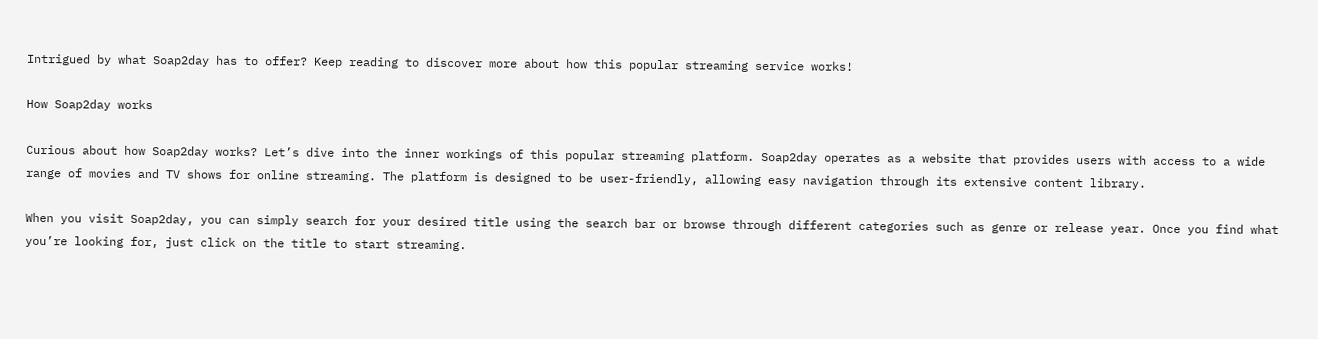Intrigued by what Soap2day has to offer? Keep reading to discover more about how this popular streaming service works!

How Soap2day works

Curious about how Soap2day works? Let’s dive into the inner workings of this popular streaming platform. Soap2day operates as a website that provides users with access to a wide range of movies and TV shows for online streaming. The platform is designed to be user-friendly, allowing easy navigation through its extensive content library.

When you visit Soap2day, you can simply search for your desired title using the search bar or browse through different categories such as genre or release year. Once you find what you’re looking for, just click on the title to start streaming.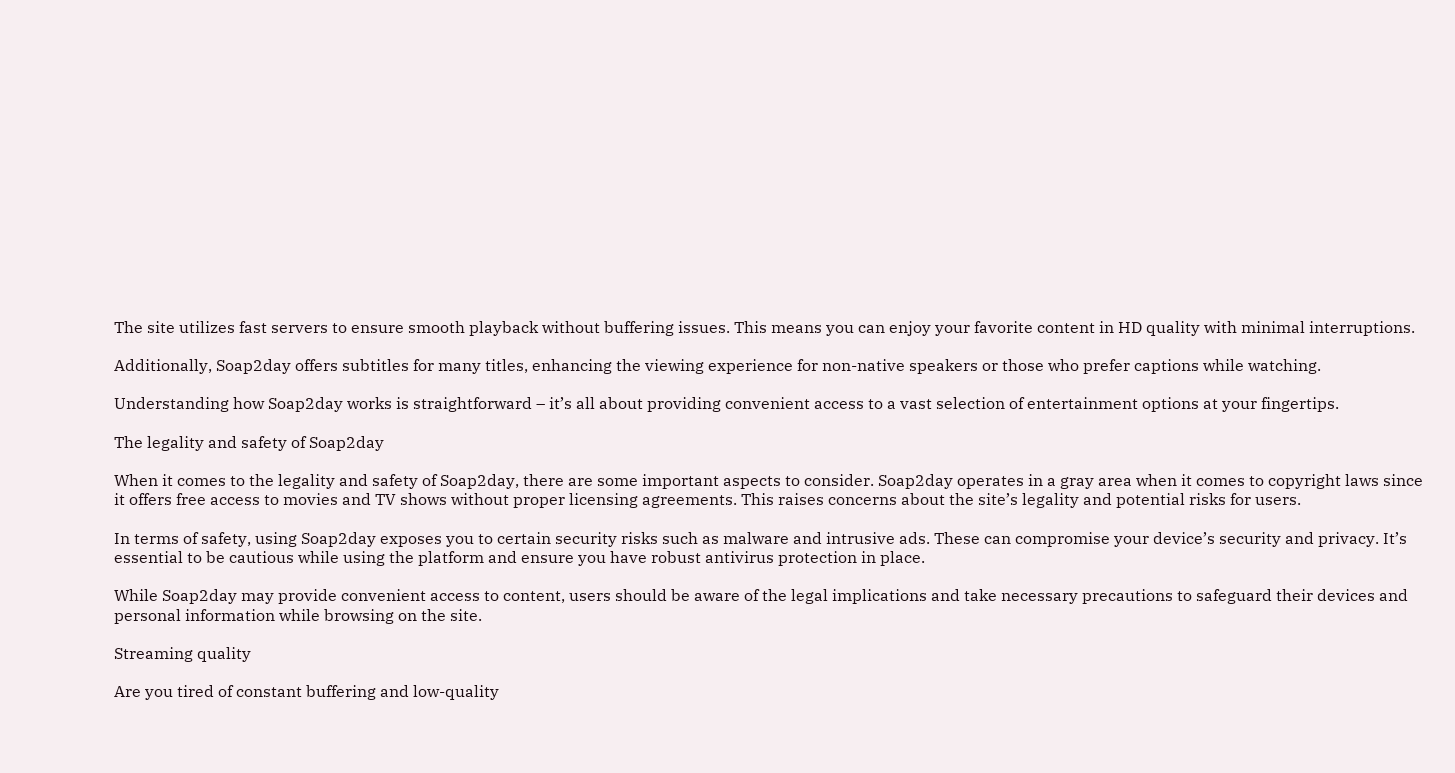The site utilizes fast servers to ensure smooth playback without buffering issues. This means you can enjoy your favorite content in HD quality with minimal interruptions.

Additionally, Soap2day offers subtitles for many titles, enhancing the viewing experience for non-native speakers or those who prefer captions while watching.

Understanding how Soap2day works is straightforward – it’s all about providing convenient access to a vast selection of entertainment options at your fingertips.

The legality and safety of Soap2day

When it comes to the legality and safety of Soap2day, there are some important aspects to consider. Soap2day operates in a gray area when it comes to copyright laws since it offers free access to movies and TV shows without proper licensing agreements. This raises concerns about the site’s legality and potential risks for users.

In terms of safety, using Soap2day exposes you to certain security risks such as malware and intrusive ads. These can compromise your device’s security and privacy. It’s essential to be cautious while using the platform and ensure you have robust antivirus protection in place.

While Soap2day may provide convenient access to content, users should be aware of the legal implications and take necessary precautions to safeguard their devices and personal information while browsing on the site.

Streaming quality

Are you tired of constant buffering and low-quality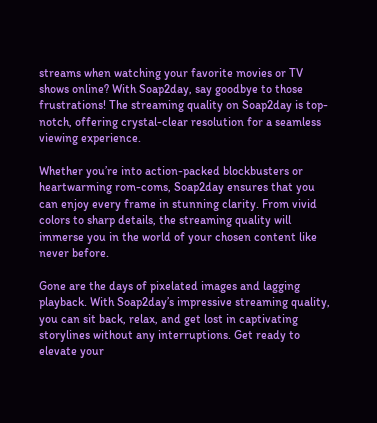streams when watching your favorite movies or TV shows online? With Soap2day, say goodbye to those frustrations! The streaming quality on Soap2day is top-notch, offering crystal-clear resolution for a seamless viewing experience.

Whether you’re into action-packed blockbusters or heartwarming rom-coms, Soap2day ensures that you can enjoy every frame in stunning clarity. From vivid colors to sharp details, the streaming quality will immerse you in the world of your chosen content like never before.

Gone are the days of pixelated images and lagging playback. With Soap2day’s impressive streaming quality, you can sit back, relax, and get lost in captivating storylines without any interruptions. Get ready to elevate your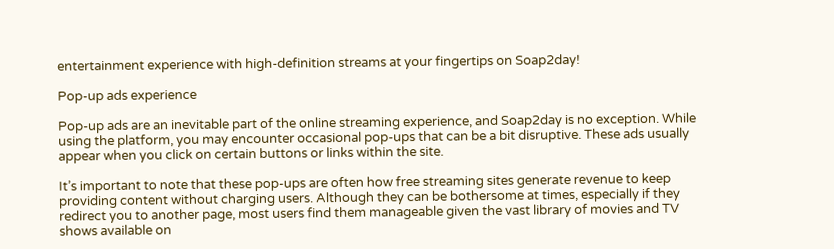entertainment experience with high-definition streams at your fingertips on Soap2day!

Pop-up ads experience

Pop-up ads are an inevitable part of the online streaming experience, and Soap2day is no exception. While using the platform, you may encounter occasional pop-ups that can be a bit disruptive. These ads usually appear when you click on certain buttons or links within the site.

It’s important to note that these pop-ups are often how free streaming sites generate revenue to keep providing content without charging users. Although they can be bothersome at times, especially if they redirect you to another page, most users find them manageable given the vast library of movies and TV shows available on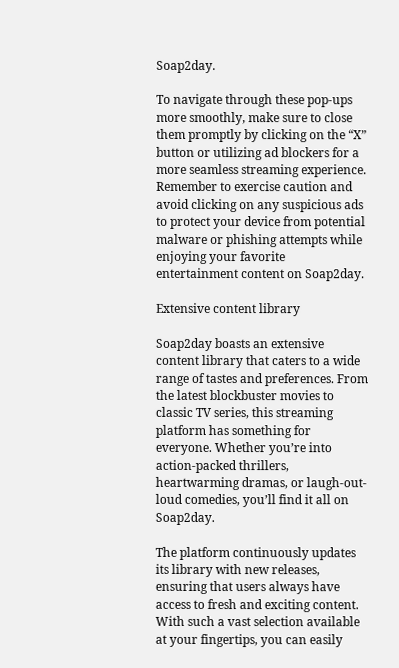Soap2day.

To navigate through these pop-ups more smoothly, make sure to close them promptly by clicking on the “X” button or utilizing ad blockers for a more seamless streaming experience. Remember to exercise caution and avoid clicking on any suspicious ads to protect your device from potential malware or phishing attempts while enjoying your favorite entertainment content on Soap2day.

Extensive content library

Soap2day boasts an extensive content library that caters to a wide range of tastes and preferences. From the latest blockbuster movies to classic TV series, this streaming platform has something for everyone. Whether you’re into action-packed thrillers, heartwarming dramas, or laugh-out-loud comedies, you’ll find it all on Soap2day.

The platform continuously updates its library with new releases, ensuring that users always have access to fresh and exciting content. With such a vast selection available at your fingertips, you can easily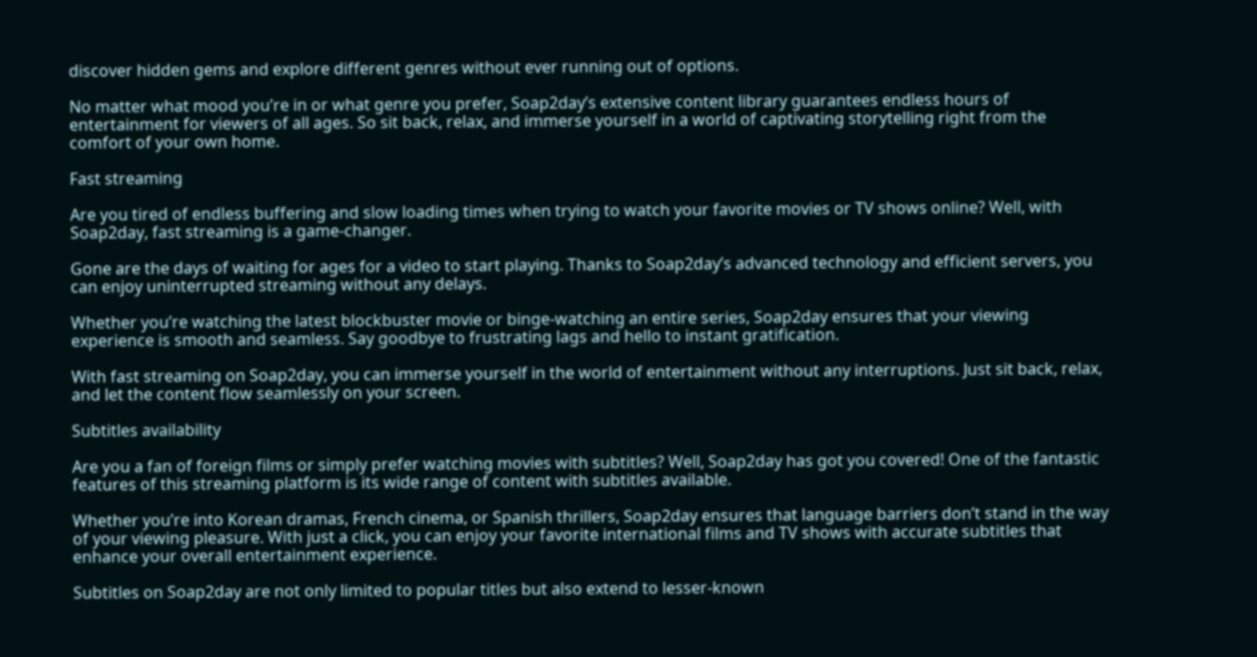discover hidden gems and explore different genres without ever running out of options.

No matter what mood you’re in or what genre you prefer, Soap2day’s extensive content library guarantees endless hours of entertainment for viewers of all ages. So sit back, relax, and immerse yourself in a world of captivating storytelling right from the comfort of your own home.

Fast streaming

Are you tired of endless buffering and slow loading times when trying to watch your favorite movies or TV shows online? Well, with Soap2day, fast streaming is a game-changer.

Gone are the days of waiting for ages for a video to start playing. Thanks to Soap2day’s advanced technology and efficient servers, you can enjoy uninterrupted streaming without any delays.

Whether you’re watching the latest blockbuster movie or binge-watching an entire series, Soap2day ensures that your viewing experience is smooth and seamless. Say goodbye to frustrating lags and hello to instant gratification.

With fast streaming on Soap2day, you can immerse yourself in the world of entertainment without any interruptions. Just sit back, relax, and let the content flow seamlessly on your screen.

Subtitles availability

Are you a fan of foreign films or simply prefer watching movies with subtitles? Well, Soap2day has got you covered! One of the fantastic features of this streaming platform is its wide range of content with subtitles available.

Whether you’re into Korean dramas, French cinema, or Spanish thrillers, Soap2day ensures that language barriers don’t stand in the way of your viewing pleasure. With just a click, you can enjoy your favorite international films and TV shows with accurate subtitles that enhance your overall entertainment experience.

Subtitles on Soap2day are not only limited to popular titles but also extend to lesser-known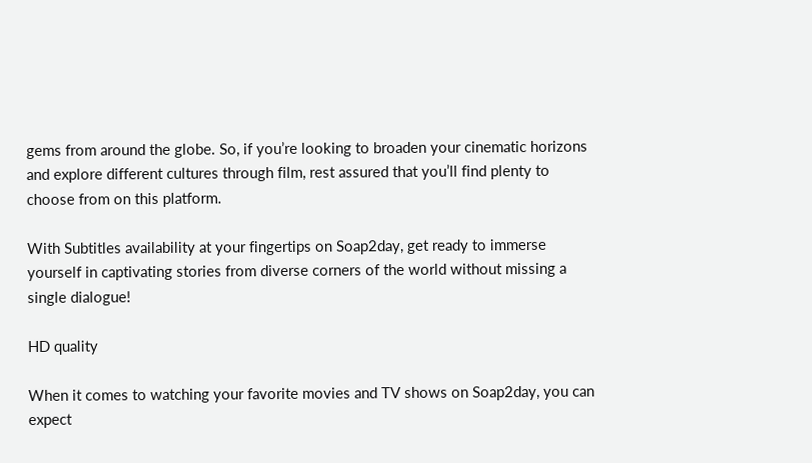gems from around the globe. So, if you’re looking to broaden your cinematic horizons and explore different cultures through film, rest assured that you’ll find plenty to choose from on this platform.

With Subtitles availability at your fingertips on Soap2day, get ready to immerse yourself in captivating stories from diverse corners of the world without missing a single dialogue!

HD quality

When it comes to watching your favorite movies and TV shows on Soap2day, you can expect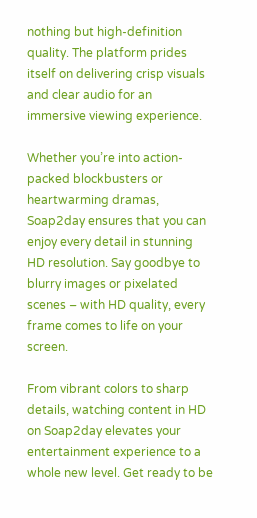nothing but high-definition quality. The platform prides itself on delivering crisp visuals and clear audio for an immersive viewing experience.

Whether you’re into action-packed blockbusters or heartwarming dramas, Soap2day ensures that you can enjoy every detail in stunning HD resolution. Say goodbye to blurry images or pixelated scenes – with HD quality, every frame comes to life on your screen.

From vibrant colors to sharp details, watching content in HD on Soap2day elevates your entertainment experience to a whole new level. Get ready to be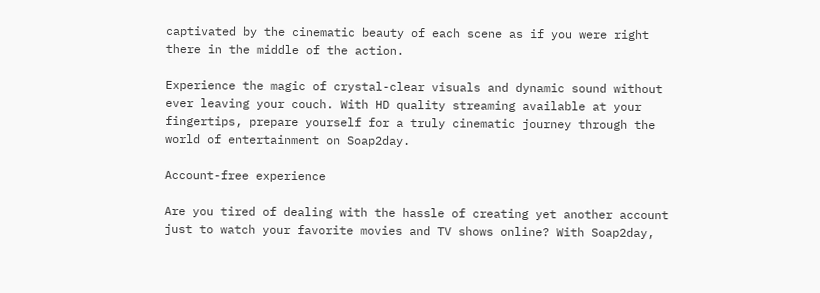captivated by the cinematic beauty of each scene as if you were right there in the middle of the action.

Experience the magic of crystal-clear visuals and dynamic sound without ever leaving your couch. With HD quality streaming available at your fingertips, prepare yourself for a truly cinematic journey through the world of entertainment on Soap2day.

Account-free experience

Are you tired of dealing with the hassle of creating yet another account just to watch your favorite movies and TV shows online? With Soap2day,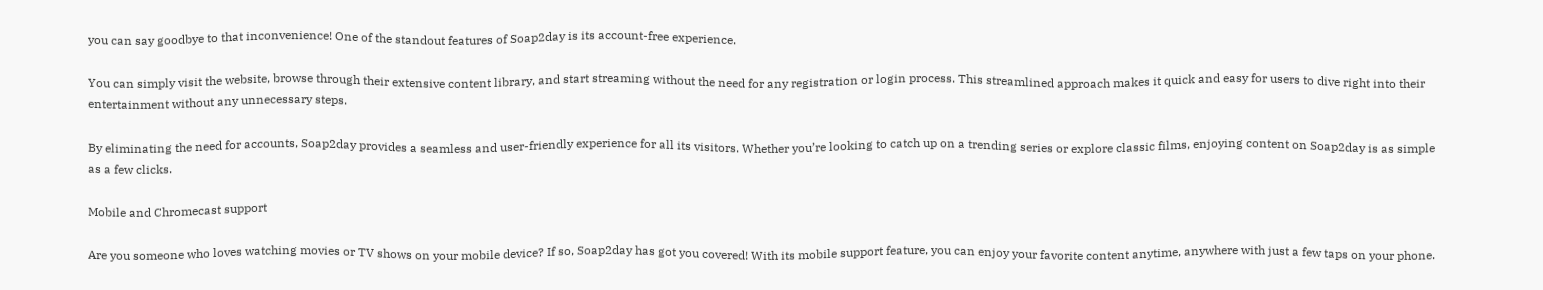you can say goodbye to that inconvenience! One of the standout features of Soap2day is its account-free experience.

You can simply visit the website, browse through their extensive content library, and start streaming without the need for any registration or login process. This streamlined approach makes it quick and easy for users to dive right into their entertainment without any unnecessary steps.

By eliminating the need for accounts, Soap2day provides a seamless and user-friendly experience for all its visitors. Whether you’re looking to catch up on a trending series or explore classic films, enjoying content on Soap2day is as simple as a few clicks.

Mobile and Chromecast support

Are you someone who loves watching movies or TV shows on your mobile device? If so, Soap2day has got you covered! With its mobile support feature, you can enjoy your favorite content anytime, anywhere with just a few taps on your phone.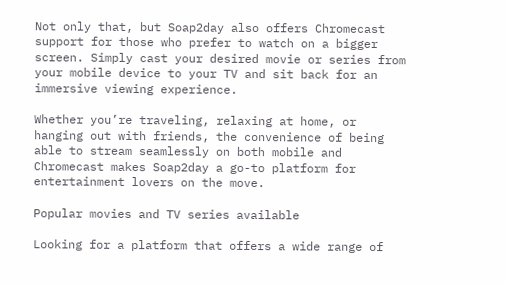Not only that, but Soap2day also offers Chromecast support for those who prefer to watch on a bigger screen. Simply cast your desired movie or series from your mobile device to your TV and sit back for an immersive viewing experience.

Whether you’re traveling, relaxing at home, or hanging out with friends, the convenience of being able to stream seamlessly on both mobile and Chromecast makes Soap2day a go-to platform for entertainment lovers on the move.

Popular movies and TV series available

Looking for a platform that offers a wide range of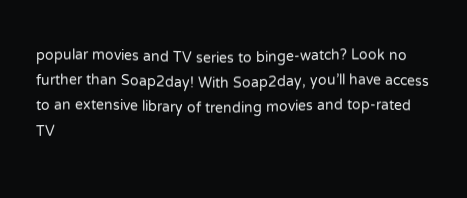popular movies and TV series to binge-watch? Look no further than Soap2day! With Soap2day, you’ll have access to an extensive library of trending movies and top-rated TV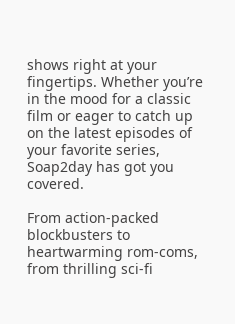shows right at your fingertips. Whether you’re in the mood for a classic film or eager to catch up on the latest episodes of your favorite series, Soap2day has got you covered.

From action-packed blockbusters to heartwarming rom-coms, from thrilling sci-fi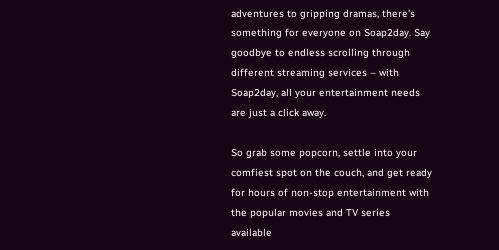adventures to gripping dramas, there’s something for everyone on Soap2day. Say goodbye to endless scrolling through different streaming services – with Soap2day, all your entertainment needs are just a click away.

So grab some popcorn, settle into your comfiest spot on the couch, and get ready for hours of non-stop entertainment with the popular movies and TV series available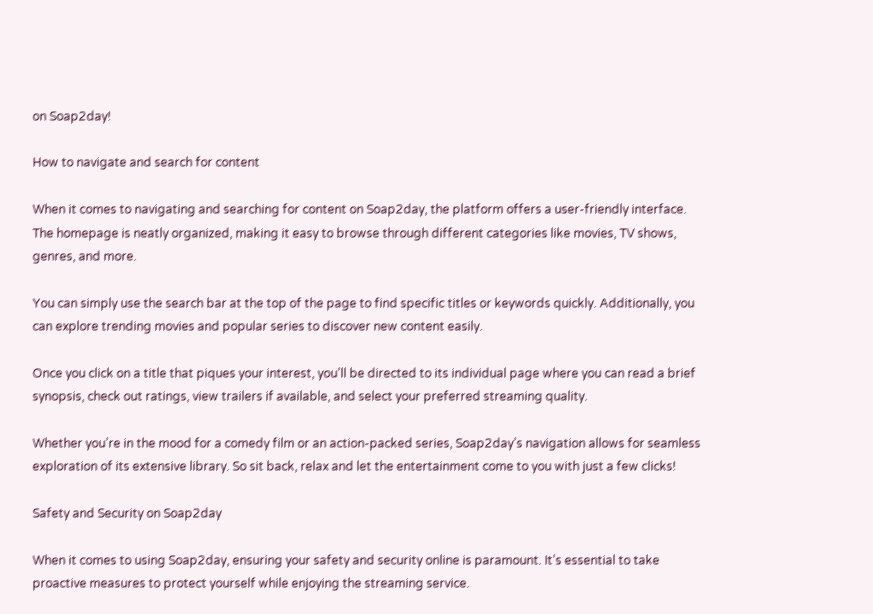on Soap2day!

How to navigate and search for content

When it comes to navigating and searching for content on Soap2day, the platform offers a user-friendly interface. The homepage is neatly organized, making it easy to browse through different categories like movies, TV shows, genres, and more.

You can simply use the search bar at the top of the page to find specific titles or keywords quickly. Additionally, you can explore trending movies and popular series to discover new content easily.

Once you click on a title that piques your interest, you’ll be directed to its individual page where you can read a brief synopsis, check out ratings, view trailers if available, and select your preferred streaming quality.

Whether you’re in the mood for a comedy film or an action-packed series, Soap2day’s navigation allows for seamless exploration of its extensive library. So sit back, relax and let the entertainment come to you with just a few clicks!

Safety and Security on Soap2day

When it comes to using Soap2day, ensuring your safety and security online is paramount. It’s essential to take proactive measures to protect yourself while enjoying the streaming service.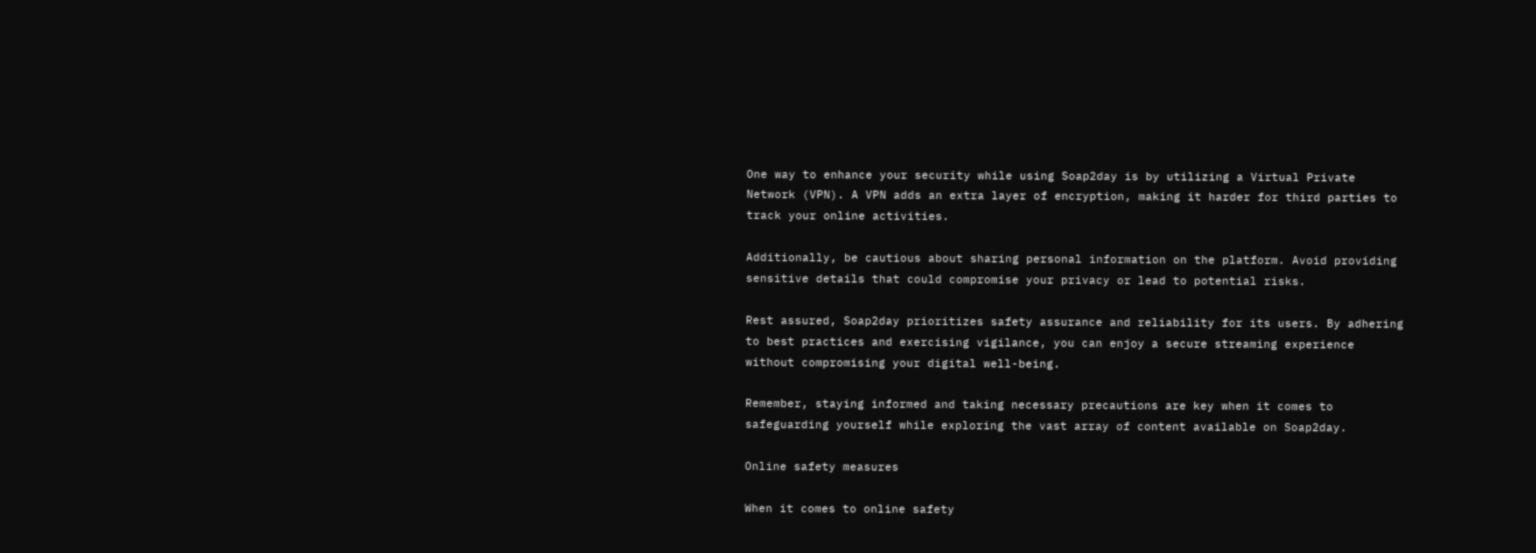One way to enhance your security while using Soap2day is by utilizing a Virtual Private Network (VPN). A VPN adds an extra layer of encryption, making it harder for third parties to track your online activities.

Additionally, be cautious about sharing personal information on the platform. Avoid providing sensitive details that could compromise your privacy or lead to potential risks.

Rest assured, Soap2day prioritizes safety assurance and reliability for its users. By adhering to best practices and exercising vigilance, you can enjoy a secure streaming experience without compromising your digital well-being.

Remember, staying informed and taking necessary precautions are key when it comes to safeguarding yourself while exploring the vast array of content available on Soap2day.

Online safety measures

When it comes to online safety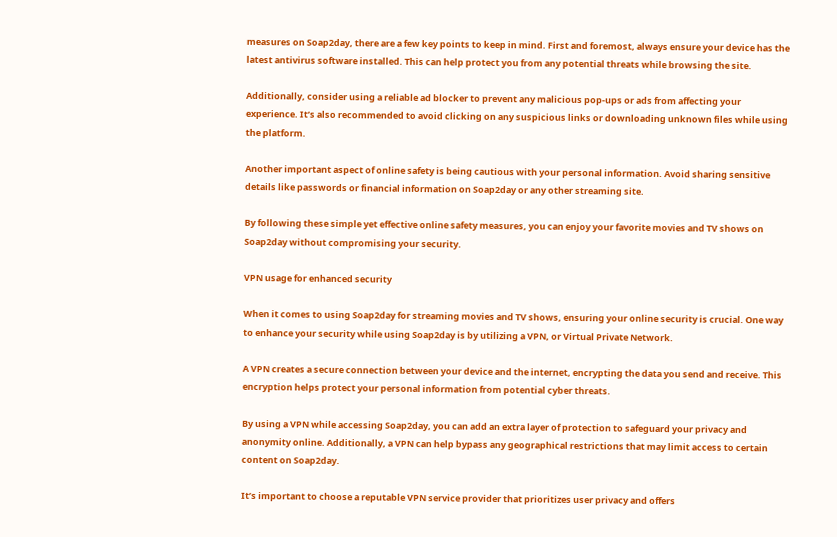measures on Soap2day, there are a few key points to keep in mind. First and foremost, always ensure your device has the latest antivirus software installed. This can help protect you from any potential threats while browsing the site.

Additionally, consider using a reliable ad blocker to prevent any malicious pop-ups or ads from affecting your experience. It’s also recommended to avoid clicking on any suspicious links or downloading unknown files while using the platform.

Another important aspect of online safety is being cautious with your personal information. Avoid sharing sensitive details like passwords or financial information on Soap2day or any other streaming site.

By following these simple yet effective online safety measures, you can enjoy your favorite movies and TV shows on Soap2day without compromising your security.

VPN usage for enhanced security

When it comes to using Soap2day for streaming movies and TV shows, ensuring your online security is crucial. One way to enhance your security while using Soap2day is by utilizing a VPN, or Virtual Private Network.

A VPN creates a secure connection between your device and the internet, encrypting the data you send and receive. This encryption helps protect your personal information from potential cyber threats.

By using a VPN while accessing Soap2day, you can add an extra layer of protection to safeguard your privacy and anonymity online. Additionally, a VPN can help bypass any geographical restrictions that may limit access to certain content on Soap2day.

It’s important to choose a reputable VPN service provider that prioritizes user privacy and offers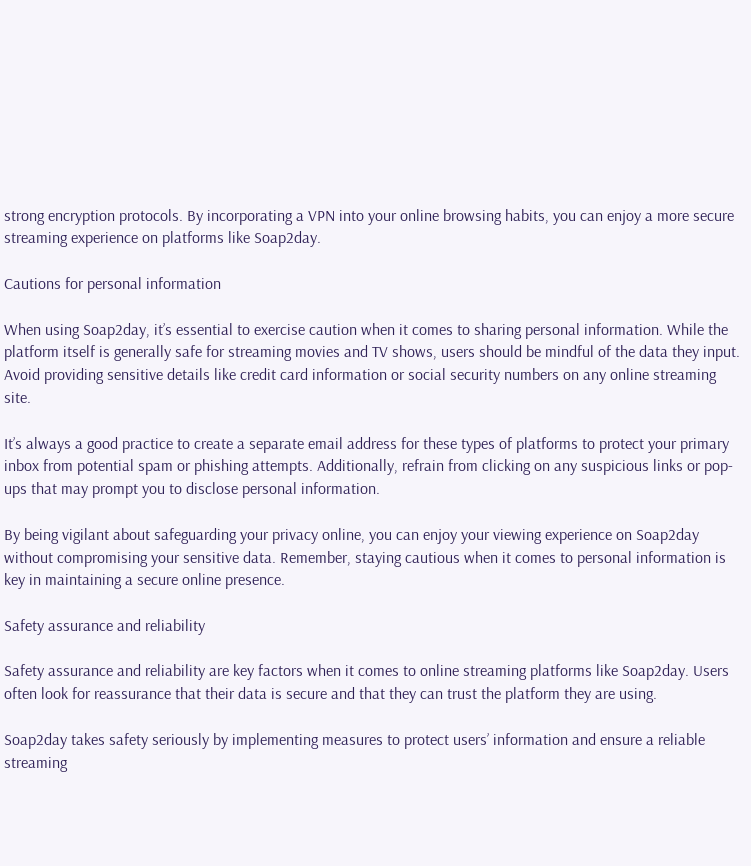strong encryption protocols. By incorporating a VPN into your online browsing habits, you can enjoy a more secure streaming experience on platforms like Soap2day.

Cautions for personal information

When using Soap2day, it’s essential to exercise caution when it comes to sharing personal information. While the platform itself is generally safe for streaming movies and TV shows, users should be mindful of the data they input. Avoid providing sensitive details like credit card information or social security numbers on any online streaming site.

It’s always a good practice to create a separate email address for these types of platforms to protect your primary inbox from potential spam or phishing attempts. Additionally, refrain from clicking on any suspicious links or pop-ups that may prompt you to disclose personal information.

By being vigilant about safeguarding your privacy online, you can enjoy your viewing experience on Soap2day without compromising your sensitive data. Remember, staying cautious when it comes to personal information is key in maintaining a secure online presence.

Safety assurance and reliability

Safety assurance and reliability are key factors when it comes to online streaming platforms like Soap2day. Users often look for reassurance that their data is secure and that they can trust the platform they are using.

Soap2day takes safety seriously by implementing measures to protect users’ information and ensure a reliable streaming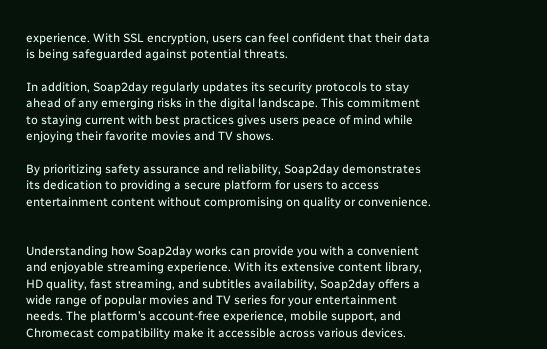experience. With SSL encryption, users can feel confident that their data is being safeguarded against potential threats.

In addition, Soap2day regularly updates its security protocols to stay ahead of any emerging risks in the digital landscape. This commitment to staying current with best practices gives users peace of mind while enjoying their favorite movies and TV shows.

By prioritizing safety assurance and reliability, Soap2day demonstrates its dedication to providing a secure platform for users to access entertainment content without compromising on quality or convenience.


Understanding how Soap2day works can provide you with a convenient and enjoyable streaming experience. With its extensive content library, HD quality, fast streaming, and subtitles availability, Soap2day offers a wide range of popular movies and TV series for your entertainment needs. The platform’s account-free experience, mobile support, and Chromecast compatibility make it accessible across various devices.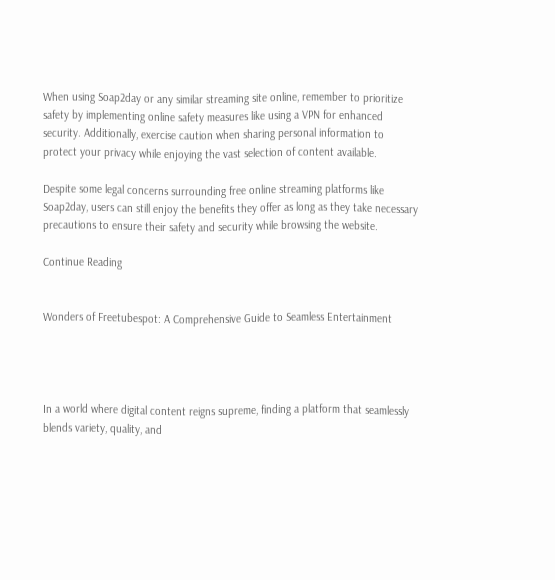When using Soap2day or any similar streaming site online, remember to prioritize safety by implementing online safety measures like using a VPN for enhanced security. Additionally, exercise caution when sharing personal information to protect your privacy while enjoying the vast selection of content available.

Despite some legal concerns surrounding free online streaming platforms like Soap2day, users can still enjoy the benefits they offer as long as they take necessary precautions to ensure their safety and security while browsing the website.

Continue Reading


Wonders of Freetubespot: A Comprehensive Guide to Seamless Entertainment




In a world where digital content reigns supreme, finding a platform that seamlessly blends variety, quality, and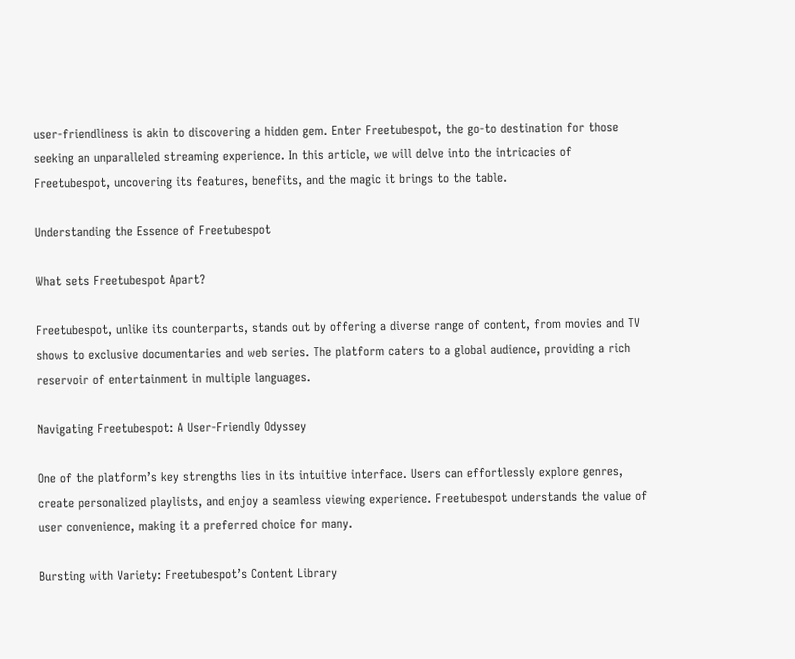user-friendliness is akin to discovering a hidden gem. Enter Freetubespot, the go-to destination for those seeking an unparalleled streaming experience. In this article, we will delve into the intricacies of Freetubespot, uncovering its features, benefits, and the magic it brings to the table.

Understanding the Essence of Freetubespot

What sets Freetubespot Apart?

Freetubespot, unlike its counterparts, stands out by offering a diverse range of content, from movies and TV shows to exclusive documentaries and web series. The platform caters to a global audience, providing a rich reservoir of entertainment in multiple languages.

Navigating Freetubespot: A User-Friendly Odyssey

One of the platform’s key strengths lies in its intuitive interface. Users can effortlessly explore genres, create personalized playlists, and enjoy a seamless viewing experience. Freetubespot understands the value of user convenience, making it a preferred choice for many.

Bursting with Variety: Freetubespot’s Content Library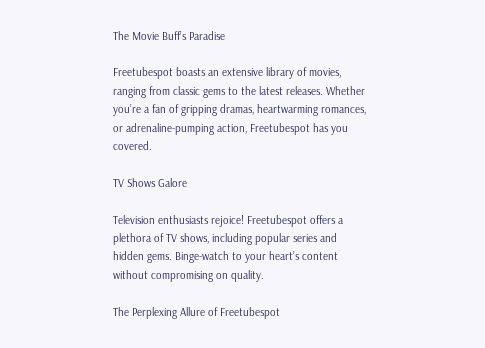The Movie Buff’s Paradise

Freetubespot boasts an extensive library of movies, ranging from classic gems to the latest releases. Whether you’re a fan of gripping dramas, heartwarming romances, or adrenaline-pumping action, Freetubespot has you covered.

TV Shows Galore

Television enthusiasts rejoice! Freetubespot offers a plethora of TV shows, including popular series and hidden gems. Binge-watch to your heart’s content without compromising on quality.

The Perplexing Allure of Freetubespot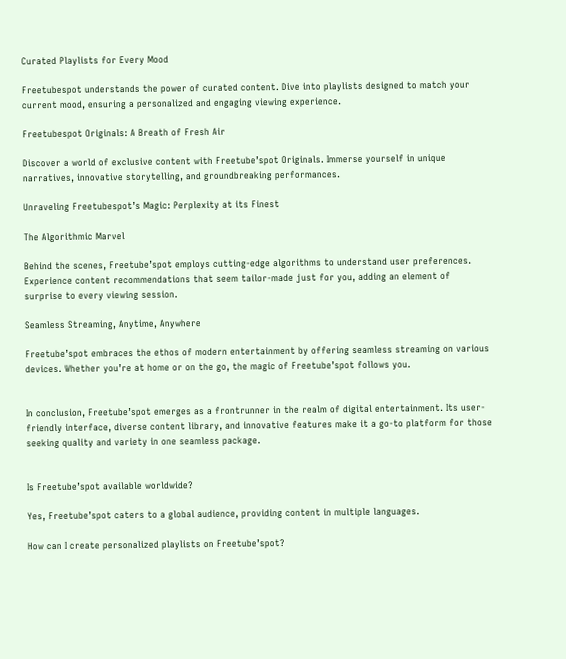Curated Playlists for Every Mood

Freetubespot understands the power of curated content. Dive into playlists designed to match your current mood, ensuring a personalized and engaging viewing experience.

Freetubespot Originals: A Breath of Fresh Air

Discover a world of exclusive content with Freetube’spot Originals. Immerse yourself in unique narratives, innovative storytelling, and groundbreaking performances.

Unraveling Freetubespot’s Magic: Perplexity at its Finest

The Algorithmic Marvel

Behind the scenes, Freetube’spot employs cutting-edge algorithms to understand user preferences. Experience content recommendations that seem tailor-made just for you, adding an element of surprise to every viewing session.

Seamless Streaming, Anytime, Anywhere

Freetube’spot embraces the ethos of modern entertainment by offering seamless streaming on various devices. Whether you’re at home or on the go, the magic of Freetube’spot follows you.


In conclusion, Freetube’spot emerges as a frontrunner in the realm of digital entertainment. Its user-friendly interface, diverse content library, and innovative features make it a go-to platform for those seeking quality and variety in one seamless package.


Is Freetube’spot available worldwide?

Yes, Freetube’spot caters to a global audience, providing content in multiple languages.

How can I create personalized playlists on Freetube’spot?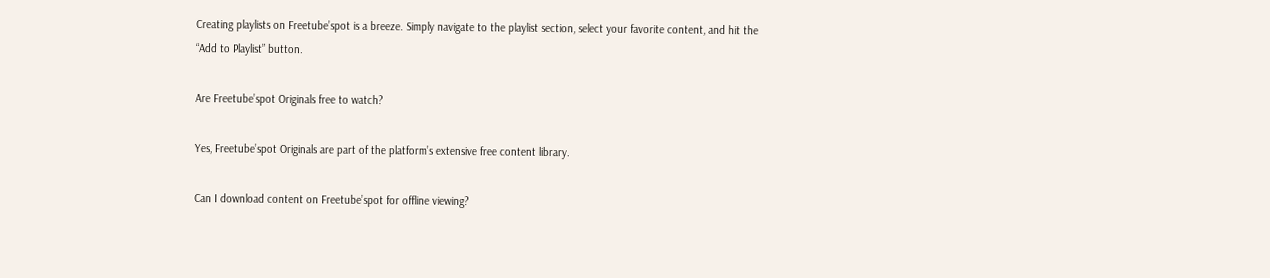Creating playlists on Freetube’spot is a breeze. Simply navigate to the playlist section, select your favorite content, and hit the “Add to Playlist” button.

Are Freetube’spot Originals free to watch?

Yes, Freetube’spot Originals are part of the platform’s extensive free content library.

Can I download content on Freetube’spot for offline viewing?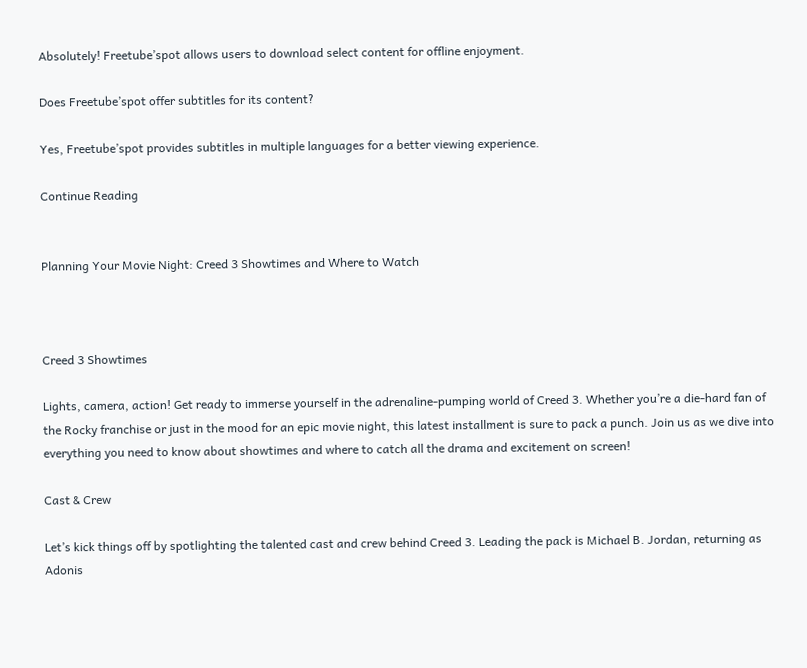Absolutely! Freetube’spot allows users to download select content for offline enjoyment.

Does Freetube’spot offer subtitles for its content?

Yes, Freetube’spot provides subtitles in multiple languages for a better viewing experience.

Continue Reading


Planning Your Movie Night: Creed 3 Showtimes and Where to Watch



Creed 3 Showtimes

Lights, camera, action! Get ready to immerse yourself in the adrenaline-pumping world of Creed 3. Whether you’re a die-hard fan of the Rocky franchise or just in the mood for an epic movie night, this latest installment is sure to pack a punch. Join us as we dive into everything you need to know about showtimes and where to catch all the drama and excitement on screen!

Cast & Crew

Let’s kick things off by spotlighting the talented cast and crew behind Creed 3. Leading the pack is Michael B. Jordan, returning as Adonis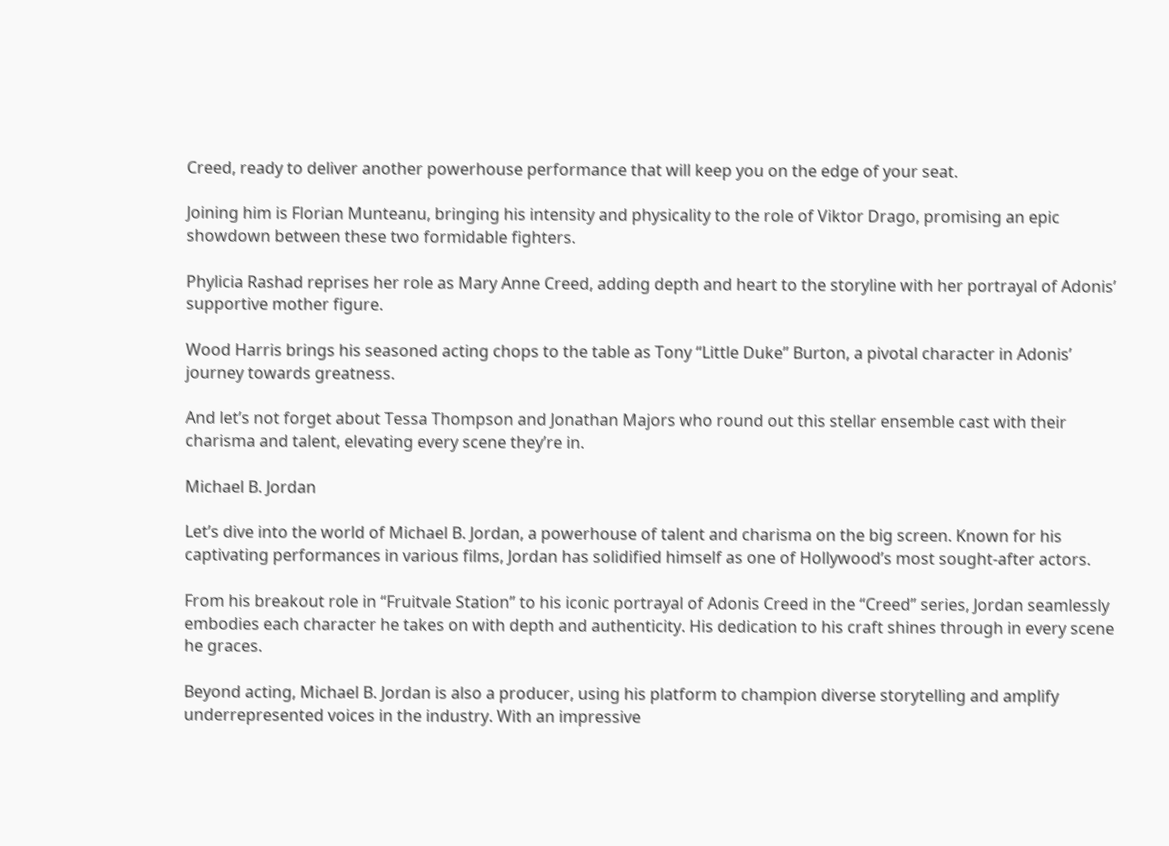Creed, ready to deliver another powerhouse performance that will keep you on the edge of your seat.

Joining him is Florian Munteanu, bringing his intensity and physicality to the role of Viktor Drago, promising an epic showdown between these two formidable fighters.

Phylicia Rashad reprises her role as Mary Anne Creed, adding depth and heart to the storyline with her portrayal of Adonis’ supportive mother figure.

Wood Harris brings his seasoned acting chops to the table as Tony “Little Duke” Burton, a pivotal character in Adonis’ journey towards greatness.

And let’s not forget about Tessa Thompson and Jonathan Majors who round out this stellar ensemble cast with their charisma and talent, elevating every scene they’re in.

Michael B. Jordan

Let’s dive into the world of Michael B. Jordan, a powerhouse of talent and charisma on the big screen. Known for his captivating performances in various films, Jordan has solidified himself as one of Hollywood’s most sought-after actors.

From his breakout role in “Fruitvale Station” to his iconic portrayal of Adonis Creed in the “Creed” series, Jordan seamlessly embodies each character he takes on with depth and authenticity. His dedication to his craft shines through in every scene he graces.

Beyond acting, Michael B. Jordan is also a producer, using his platform to champion diverse storytelling and amplify underrepresented voices in the industry. With an impressive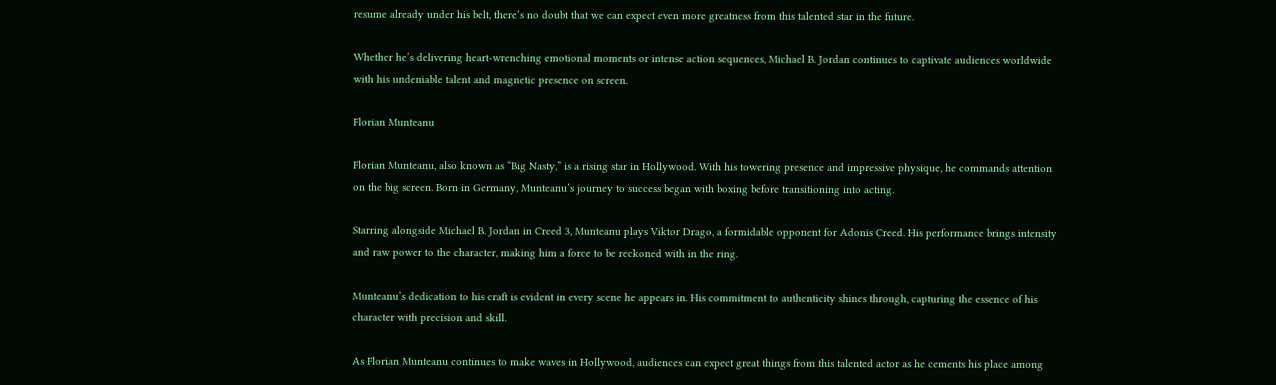resume already under his belt, there’s no doubt that we can expect even more greatness from this talented star in the future.

Whether he’s delivering heart-wrenching emotional moments or intense action sequences, Michael B. Jordan continues to captivate audiences worldwide with his undeniable talent and magnetic presence on screen.

Florian Munteanu

Florian Munteanu, also known as “Big Nasty,” is a rising star in Hollywood. With his towering presence and impressive physique, he commands attention on the big screen. Born in Germany, Munteanu’s journey to success began with boxing before transitioning into acting.

Starring alongside Michael B. Jordan in Creed 3, Munteanu plays Viktor Drago, a formidable opponent for Adonis Creed. His performance brings intensity and raw power to the character, making him a force to be reckoned with in the ring.

Munteanu’s dedication to his craft is evident in every scene he appears in. His commitment to authenticity shines through, capturing the essence of his character with precision and skill.

As Florian Munteanu continues to make waves in Hollywood, audiences can expect great things from this talented actor as he cements his place among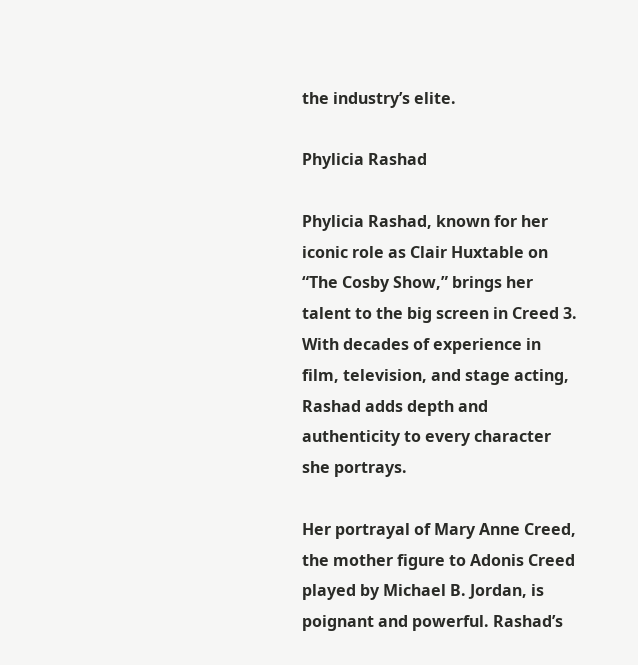the industry’s elite.

Phylicia Rashad

Phylicia Rashad, known for her iconic role as Clair Huxtable on “The Cosby Show,” brings her talent to the big screen in Creed 3. With decades of experience in film, television, and stage acting, Rashad adds depth and authenticity to every character she portrays.

Her portrayal of Mary Anne Creed, the mother figure to Adonis Creed played by Michael B. Jordan, is poignant and powerful. Rashad’s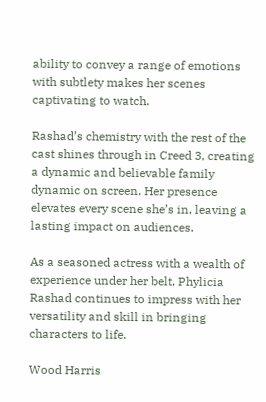ability to convey a range of emotions with subtlety makes her scenes captivating to watch.

Rashad’s chemistry with the rest of the cast shines through in Creed 3, creating a dynamic and believable family dynamic on screen. Her presence elevates every scene she’s in, leaving a lasting impact on audiences.

As a seasoned actress with a wealth of experience under her belt, Phylicia Rashad continues to impress with her versatility and skill in bringing characters to life.

Wood Harris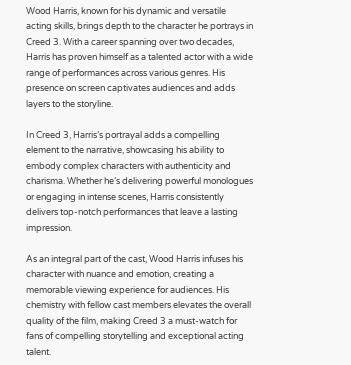Wood Harris, known for his dynamic and versatile acting skills, brings depth to the character he portrays in Creed 3. With a career spanning over two decades, Harris has proven himself as a talented actor with a wide range of performances across various genres. His presence on screen captivates audiences and adds layers to the storyline.

In Creed 3, Harris’s portrayal adds a compelling element to the narrative, showcasing his ability to embody complex characters with authenticity and charisma. Whether he’s delivering powerful monologues or engaging in intense scenes, Harris consistently delivers top-notch performances that leave a lasting impression.

As an integral part of the cast, Wood Harris infuses his character with nuance and emotion, creating a memorable viewing experience for audiences. His chemistry with fellow cast members elevates the overall quality of the film, making Creed 3 a must-watch for fans of compelling storytelling and exceptional acting talent.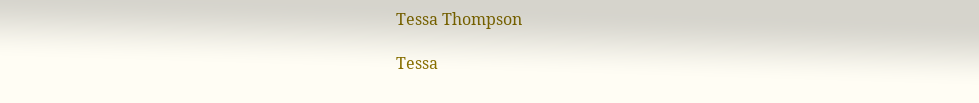Tessa Thompson

Tessa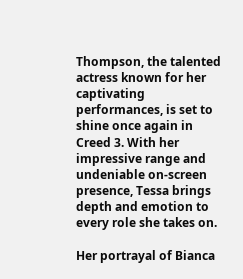Thompson, the talented actress known for her captivating performances, is set to shine once again in Creed 3. With her impressive range and undeniable on-screen presence, Tessa brings depth and emotion to every role she takes on.

Her portrayal of Bianca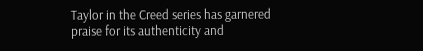Taylor in the Creed series has garnered praise for its authenticity and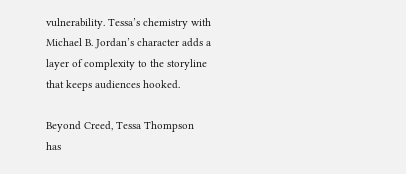vulnerability. Tessa’s chemistry with Michael B. Jordan’s character adds a layer of complexity to the storyline that keeps audiences hooked.

Beyond Creed, Tessa Thompson has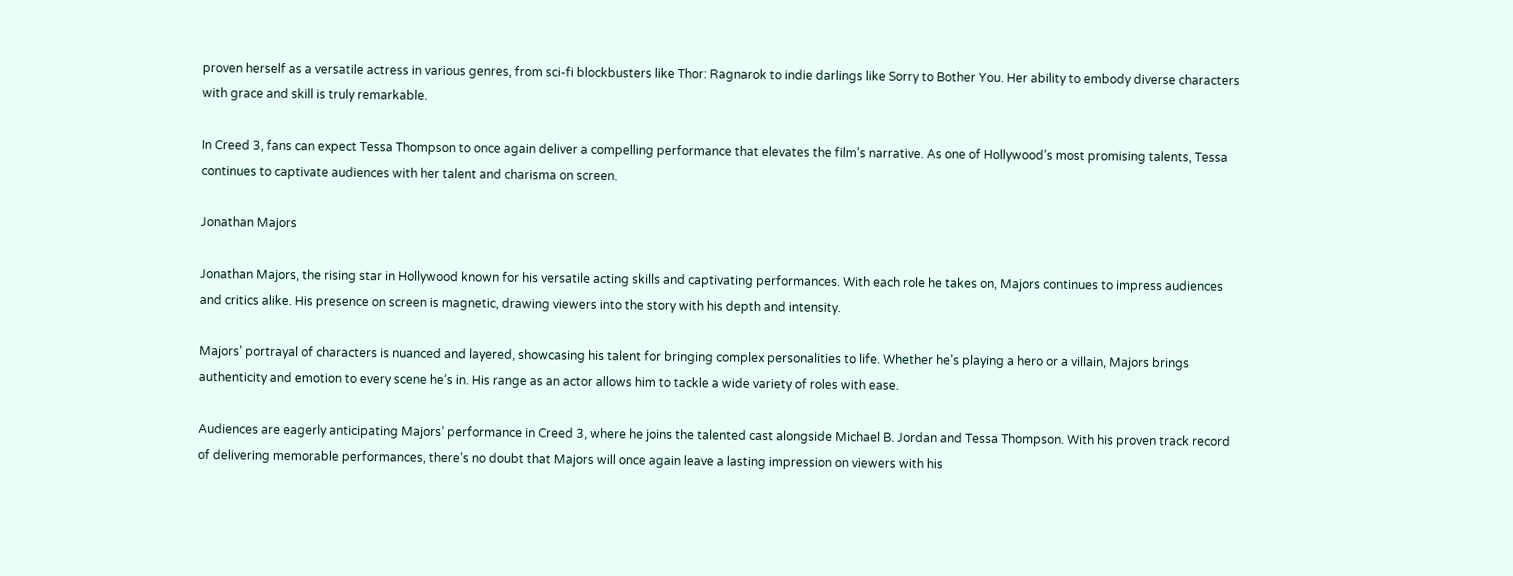proven herself as a versatile actress in various genres, from sci-fi blockbusters like Thor: Ragnarok to indie darlings like Sorry to Bother You. Her ability to embody diverse characters with grace and skill is truly remarkable.

In Creed 3, fans can expect Tessa Thompson to once again deliver a compelling performance that elevates the film’s narrative. As one of Hollywood’s most promising talents, Tessa continues to captivate audiences with her talent and charisma on screen.

Jonathan Majors

Jonathan Majors, the rising star in Hollywood known for his versatile acting skills and captivating performances. With each role he takes on, Majors continues to impress audiences and critics alike. His presence on screen is magnetic, drawing viewers into the story with his depth and intensity.

Majors’ portrayal of characters is nuanced and layered, showcasing his talent for bringing complex personalities to life. Whether he’s playing a hero or a villain, Majors brings authenticity and emotion to every scene he’s in. His range as an actor allows him to tackle a wide variety of roles with ease.

Audiences are eagerly anticipating Majors’ performance in Creed 3, where he joins the talented cast alongside Michael B. Jordan and Tessa Thompson. With his proven track record of delivering memorable performances, there’s no doubt that Majors will once again leave a lasting impression on viewers with his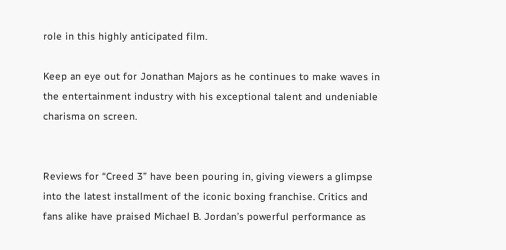role in this highly anticipated film.

Keep an eye out for Jonathan Majors as he continues to make waves in the entertainment industry with his exceptional talent and undeniable charisma on screen.


Reviews for “Creed 3” have been pouring in, giving viewers a glimpse into the latest installment of the iconic boxing franchise. Critics and fans alike have praised Michael B. Jordan’s powerful performance as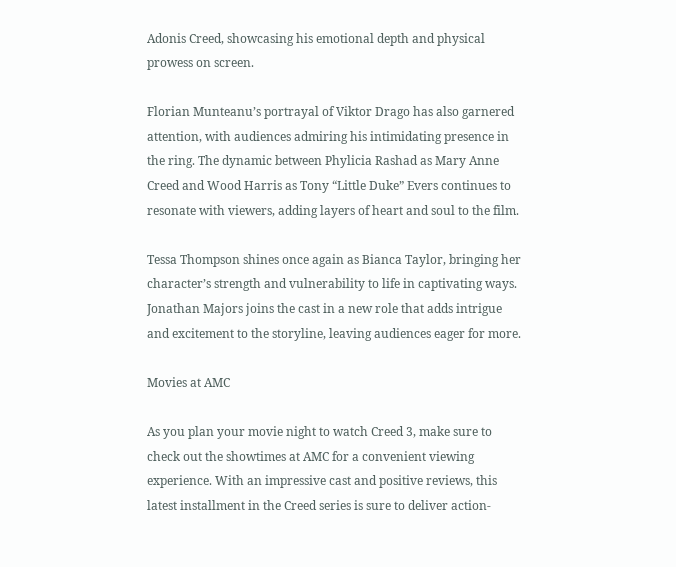Adonis Creed, showcasing his emotional depth and physical prowess on screen.

Florian Munteanu’s portrayal of Viktor Drago has also garnered attention, with audiences admiring his intimidating presence in the ring. The dynamic between Phylicia Rashad as Mary Anne Creed and Wood Harris as Tony “Little Duke” Evers continues to resonate with viewers, adding layers of heart and soul to the film.

Tessa Thompson shines once again as Bianca Taylor, bringing her character’s strength and vulnerability to life in captivating ways. Jonathan Majors joins the cast in a new role that adds intrigue and excitement to the storyline, leaving audiences eager for more.

Movies at AMC

As you plan your movie night to watch Creed 3, make sure to check out the showtimes at AMC for a convenient viewing experience. With an impressive cast and positive reviews, this latest installment in the Creed series is sure to deliver action-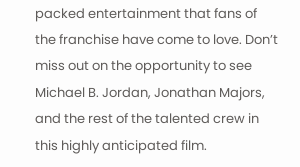packed entertainment that fans of the franchise have come to love. Don’t miss out on the opportunity to see Michael B. Jordan, Jonathan Majors, and the rest of the talented crew in this highly anticipated film.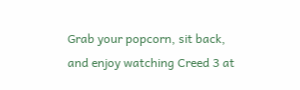Grab your popcorn, sit back, and enjoy watching Creed 3 at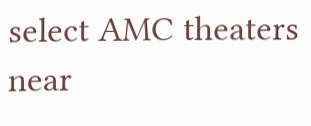select AMC theaters near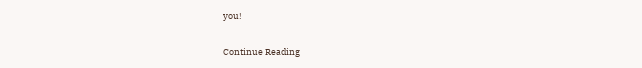you!

Continue Reading